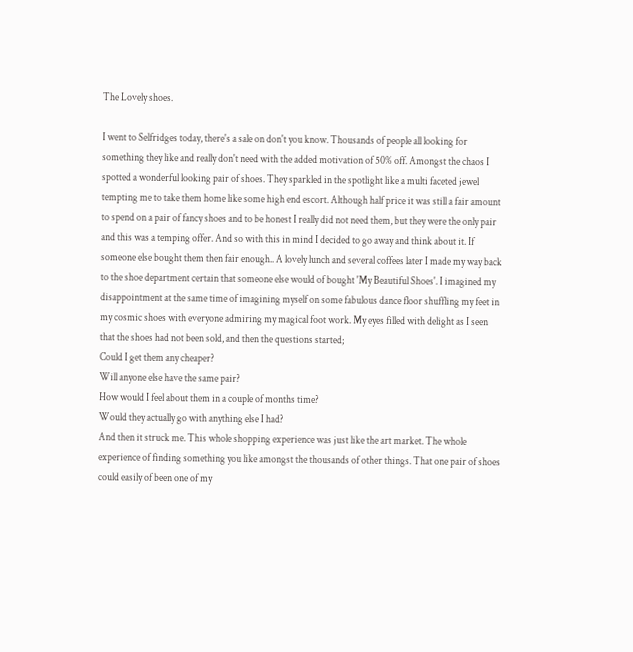The Lovely shoes.

I went to Selfridges today, there's a sale on don't you know. Thousands of people all looking for something they like and really don't need with the added motivation of 50% off. Amongst the chaos I spotted a wonderful looking pair of shoes. They sparkled in the spotlight like a multi faceted jewel tempting me to take them home like some high end escort. Although half price it was still a fair amount to spend on a pair of fancy shoes and to be honest I really did not need them, but they were the only pair and this was a temping offer. And so with this in mind I decided to go away and think about it. If someone else bought them then fair enough.. A lovely lunch and several coffees later I made my way back to the shoe department certain that someone else would of bought 'My Beautiful Shoes'. I imagined my disappointment at the same time of imagining myself on some fabulous dance floor shuffling my feet in my cosmic shoes with everyone admiring my magical foot work. My eyes filled with delight as I seen that the shoes had not been sold, and then the questions started;
Could I get them any cheaper?
Will anyone else have the same pair?
How would I feel about them in a couple of months time?
Would they actually go with anything else I had?
And then it struck me. This whole shopping experience was just like the art market. The whole experience of finding something you like amongst the thousands of other things. That one pair of shoes could easily of been one of my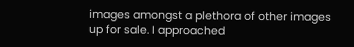images amongst a plethora of other images up for sale. I approached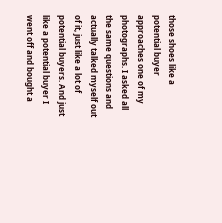those shoes like a potential buyer approaches one of my photographs. I asked all the same questions and actually talked myself out of it, just like a lot of potential buyers. And just like a potential buyer I went off and bought a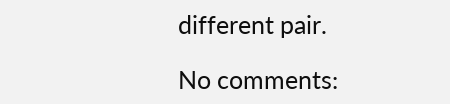different pair.

No comments: